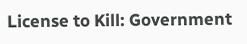License to Kill: Government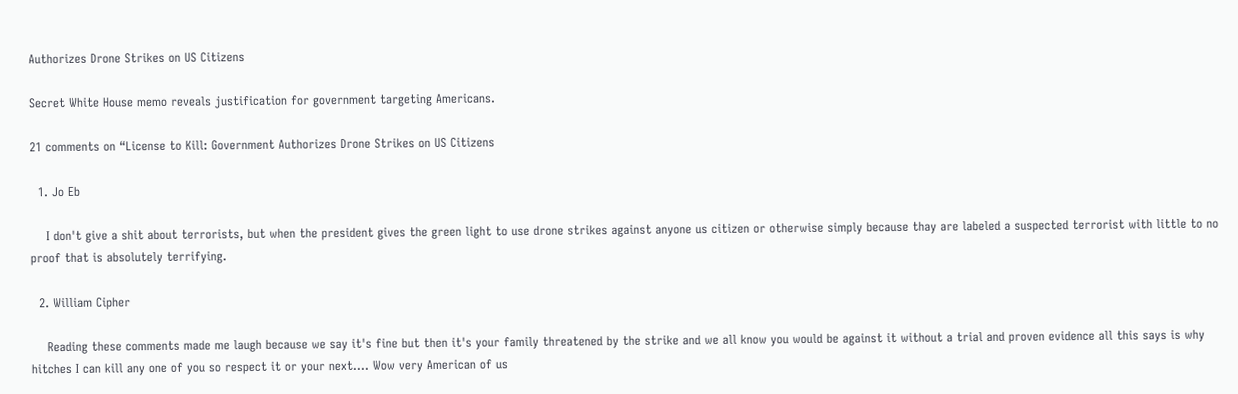Authorizes Drone Strikes on US Citizens

Secret White House memo reveals justification for government targeting Americans.

21 comments on “License to Kill: Government Authorizes Drone Strikes on US Citizens

  1. Jo Eb

    I don't give a shit about terrorists, but when the president gives the green light to use drone strikes against anyone us citizen or otherwise simply because thay are labeled a suspected terrorist with little to no proof that is absolutely terrifying.

  2. William Cipher

    Reading these comments made me laugh because we say it's fine but then it's your family threatened by the strike and we all know you would be against it without a trial and proven evidence all this says is why hitches I can kill any one of you so respect it or your next…. Wow very American of us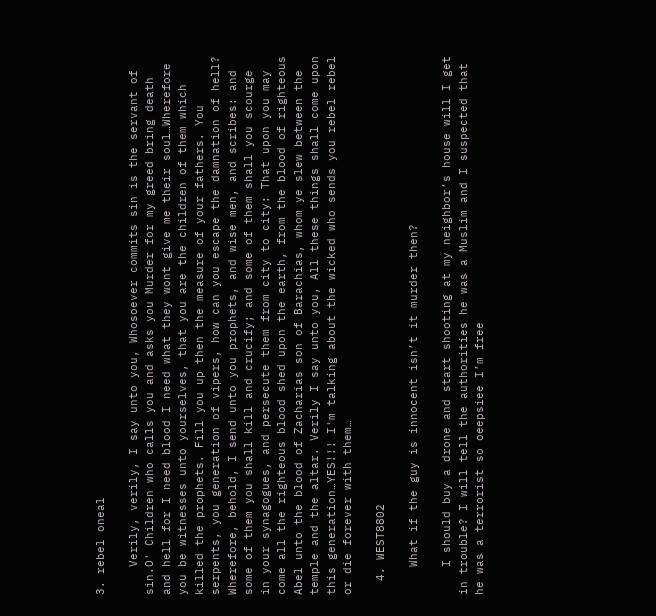3. rebel oneal

    Verily, verily, I say unto you, Whosoever commits sin is the servant of sin.O' Children who calls you and asks you Murder for my greed bring death and hell for I need blood I need what they wont give me their soul…Wherefore you be witnesses unto yourselves, that you are the children of them which killed the prophets. Fill you up then the measure of your fathers. You serpents, you generation of vipers, how can you escape the damnation of hell? Wherefore, behold, I send unto you prophets, and wise men, and scribes: and some of them you shall kill and crucify; and some of them shall you scourge in your synagogues, and persecute them from city to city: That upon you may come all the righteous blood shed upon the earth, from the blood of righteous Abel unto the blood of Zacharias son of Barachias, whom ye slew between the temple and the altar. Verily I say unto you, All these things shall come upon this generation…YES!!! I'm talking about the wicked who sends you rebel rebel or die forever with them…

  4. WEST8802

    What if the guy is innocent isn’t it murder then?

    I should buy a drone and start shooting at my neighbor’s house will I get in trouble? I will tell the authorities he was a Muslim and I suspected that he was a terrorist so oeepsiee I’m free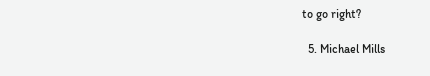to go right?

  5. Michael Mills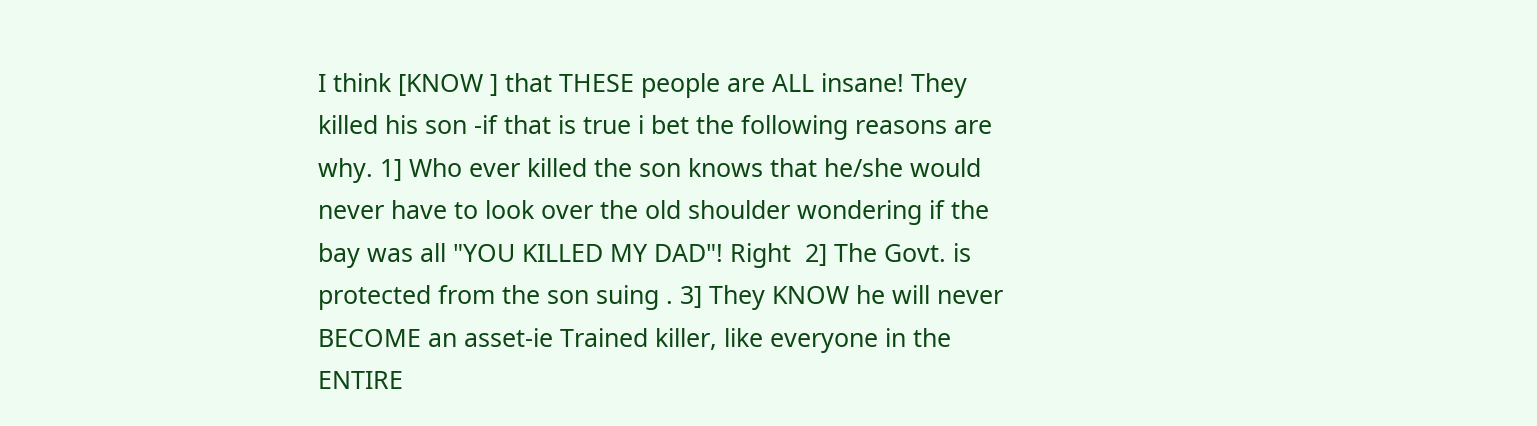I think [KNOW ] that THESE people are ALL insane! They killed his son -if that is true i bet the following reasons are why. 1] Who ever killed the son knows that he/she would never have to look over the old shoulder wondering if the bay was all "YOU KILLED MY DAD"! Right  2] The Govt. is protected from the son suing . 3] They KNOW he will never BECOME an asset-ie Trained killer, like everyone in the ENTIRE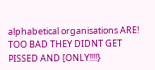alphabetical organisations ARE! TOO BAD THEY DIDNT GET PISSED AND [ONLY!!!!}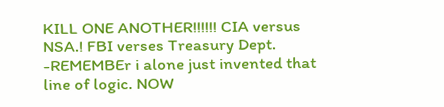KILL ONE ANOTHER!!!!!! CIA versus NSA.! FBI verses Treasury Dept. -REMEMBEr i alone just invented that line of logic. NOW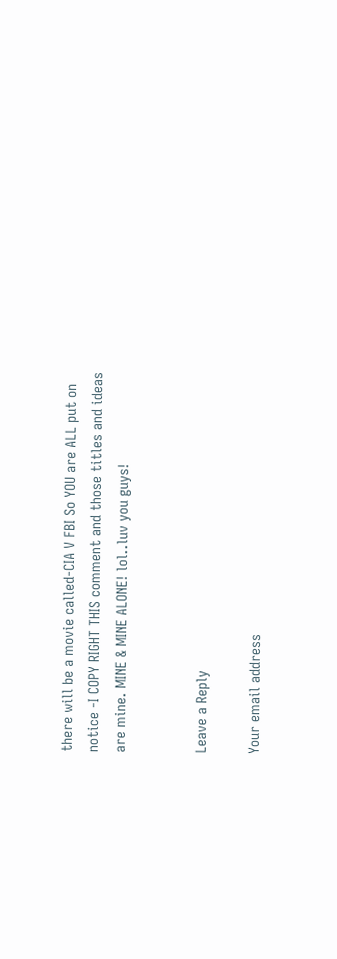there will be a movie called-CIA V FBI So YOU are ALL put on notice -I COPY RIGHT THIS comment and those titles and ideas are mine. MINE & MINE ALONE! lol..luv you guys!


Leave a Reply

Your email address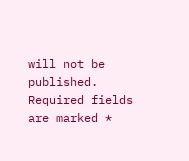will not be published. Required fields are marked *